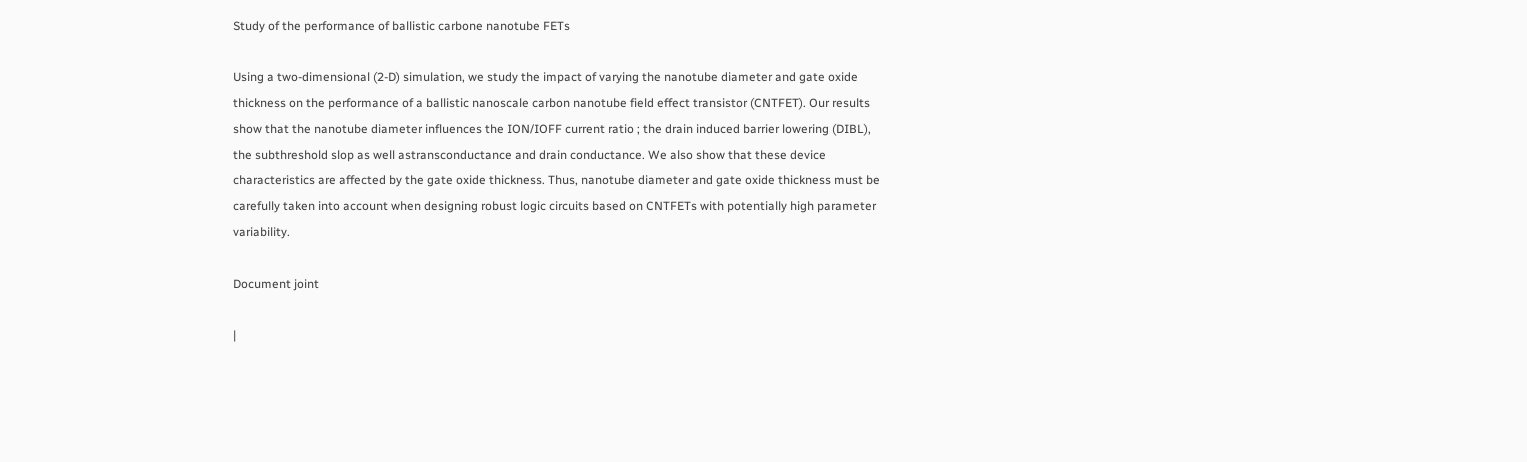Study of the performance of ballistic carbone nanotube FETs

Using a two-dimensional (2-D) simulation, we study the impact of varying the nanotube diameter and gate oxide thickness on the performance of a ballistic nanoscale carbon nanotube field effect transistor (CNTFET). Our results show that the nanotube diameter influences the ION/IOFF current ratio ; the drain induced barrier lowering (DIBL), the subthreshold slop as well astransconductance and drain conductance. We also show that these device characteristics are affected by the gate oxide thickness. Thus, nanotube diameter and gate oxide thickness must be carefully taken into account when designing robust logic circuits based on CNTFETs with potentially high parameter variability.

Document joint

|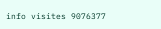info visites 9076377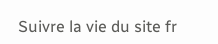Suivre la vie du site fr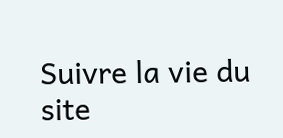Suivre la vie du site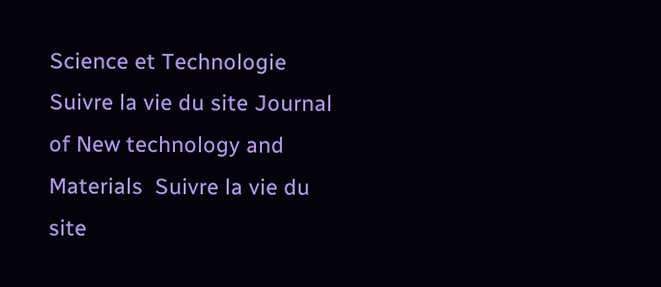Science et Technologie  Suivre la vie du site Journal of New technology and Materials  Suivre la vie du site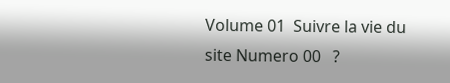Volume 01  Suivre la vie du site Numero 00   ?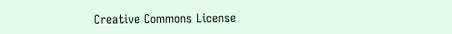Creative Commons License